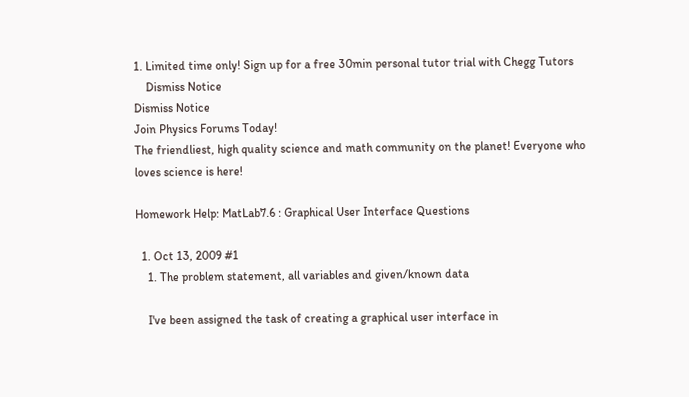1. Limited time only! Sign up for a free 30min personal tutor trial with Chegg Tutors
    Dismiss Notice
Dismiss Notice
Join Physics Forums Today!
The friendliest, high quality science and math community on the planet! Everyone who loves science is here!

Homework Help: MatLab7.6 : Graphical User Interface Questions

  1. Oct 13, 2009 #1
    1. The problem statement, all variables and given/known data

    I've been assigned the task of creating a graphical user interface in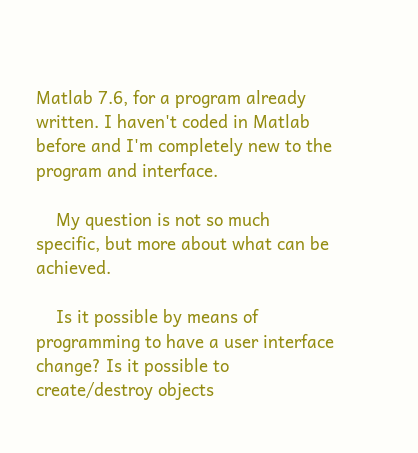Matlab 7.6, for a program already written. I haven't coded in Matlab before and I'm completely new to the program and interface.

    My question is not so much specific, but more about what can be achieved.

    Is it possible by means of programming to have a user interface change? Is it possible to create/destroy objects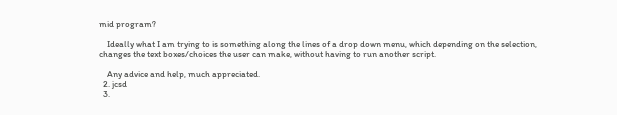mid program?

    Ideally what I am trying to is something along the lines of a drop down menu, which depending on the selection, changes the text boxes/choices the user can make, without having to run another script.

    Any advice and help, much appreciated.
  2. jcsd
  3.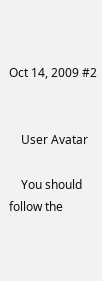Oct 14, 2009 #2


    User Avatar

    You should follow the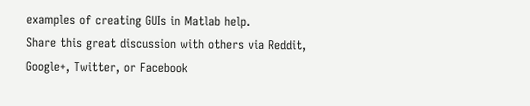examples of creating GUIs in Matlab help.
Share this great discussion with others via Reddit, Google+, Twitter, or Facebook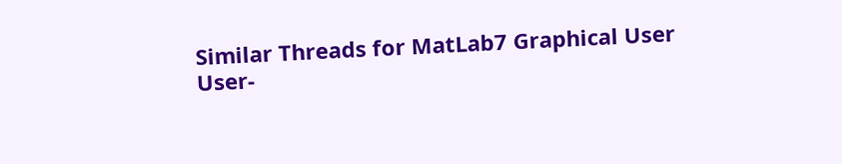Similar Threads for MatLab7 Graphical User
User-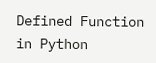Defined Function in Python